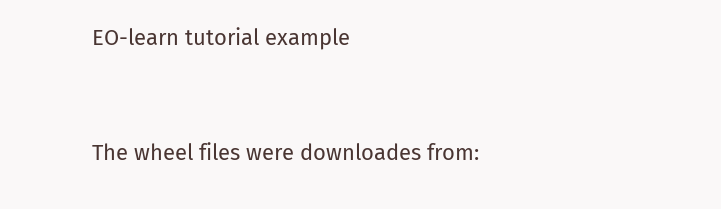EO-learn tutorial example


The wheel files were downloades from: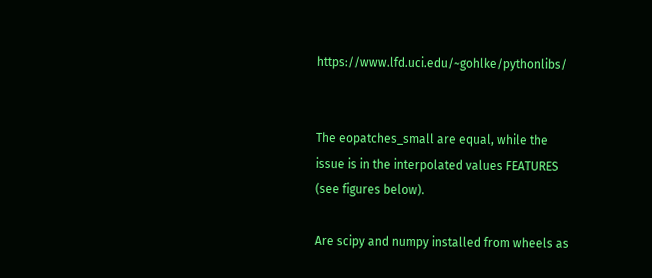https://www.lfd.uci.edu/~gohlke/pythonlibs/


The eopatches_small are equal, while the issue is in the interpolated values FEATURES (see figures below).

Are scipy and numpy installed from wheels as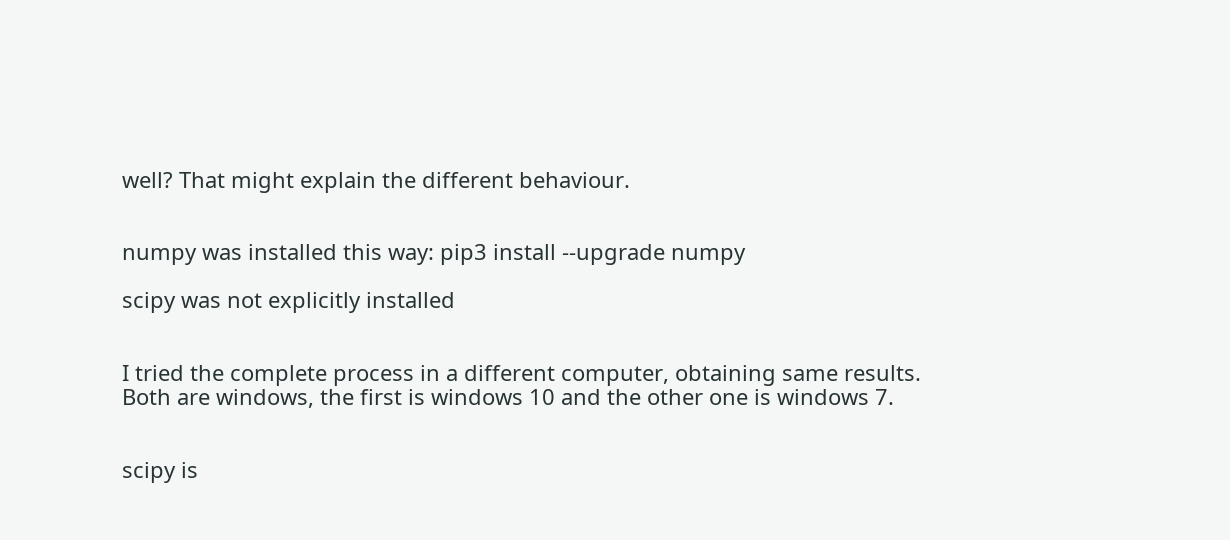well? That might explain the different behaviour.


numpy was installed this way: pip3 install --upgrade numpy

scipy was not explicitly installed


I tried the complete process in a different computer, obtaining same results. Both are windows, the first is windows 10 and the other one is windows 7.


scipy is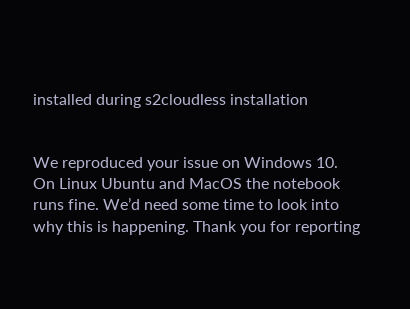installed during s2cloudless installation


We reproduced your issue on Windows 10. On Linux Ubuntu and MacOS the notebook runs fine. We’d need some time to look into why this is happening. Thank you for reporting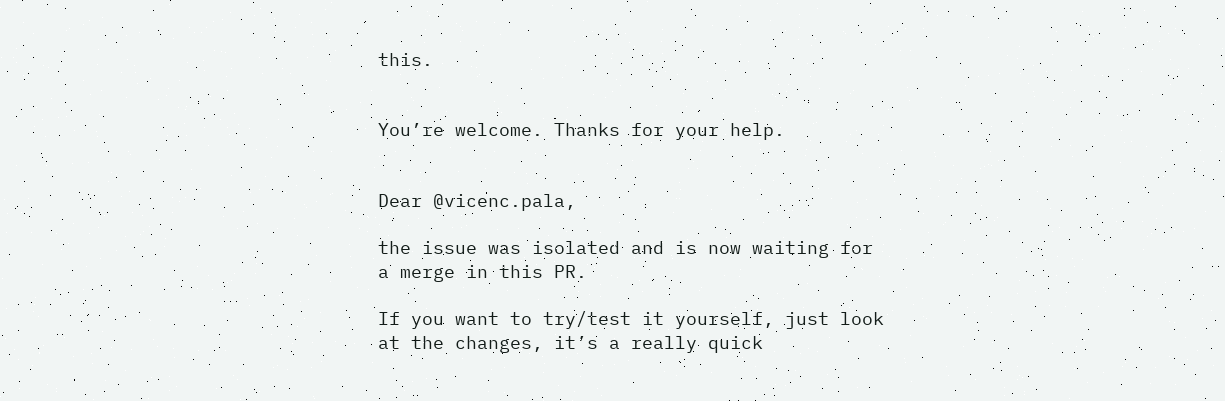this.


You’re welcome. Thanks for your help.


Dear @vicenc.pala,

the issue was isolated and is now waiting for a merge in this PR.

If you want to try/test it yourself, just look at the changes, it’s a really quick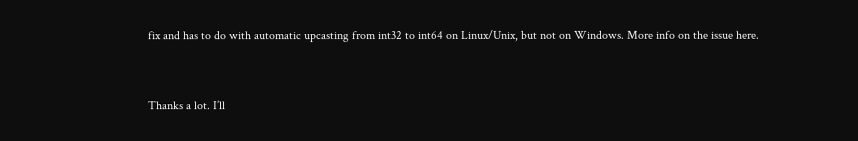fix and has to do with automatic upcasting from int32 to int64 on Linux/Unix, but not on Windows. More info on the issue here.



Thanks a lot. I’ll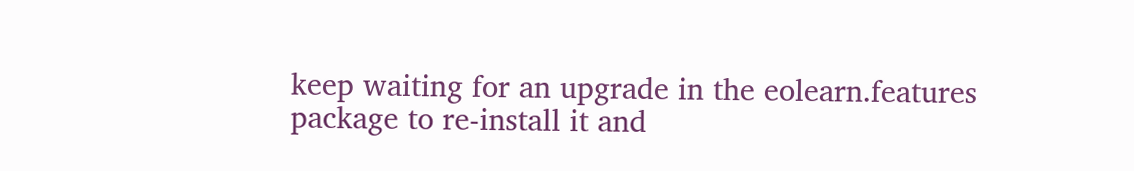keep waiting for an upgrade in the eolearn.features package to re-install it and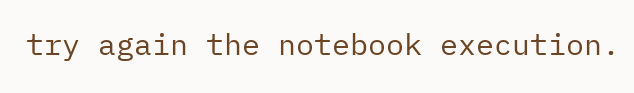try again the notebook execution.